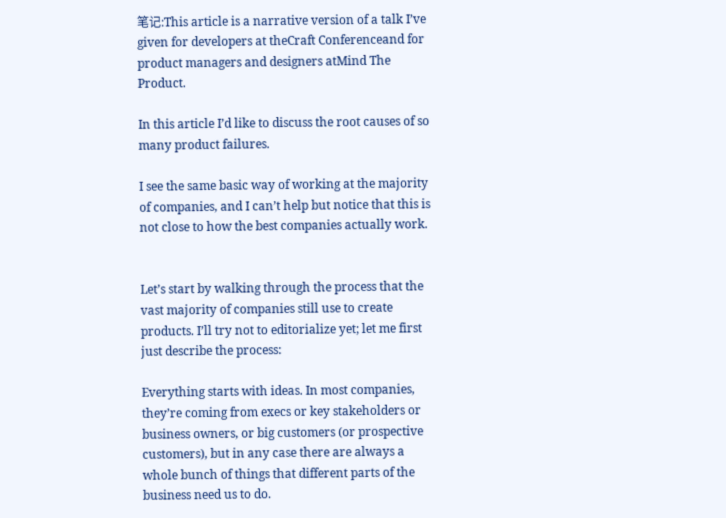笔记:This article is a narrative version of a talk I’ve given for developers at theCraft Conferenceand for product managers and designers atMind The Product.

In this article I’d like to discuss the root causes of so many product failures.

I see the same basic way of working at the majority of companies, and I can’t help but notice that this is not close to how the best companies actually work.


Let’s start by walking through the process that the vast majority of companies still use to create products. I’ll try not to editorialize yet; let me first just describe the process:

Everything starts with ideas. In most companies, they’re coming from execs or key stakeholders or business owners, or big customers (or prospective customers), but in any case there are always a whole bunch of things that different parts of the business need us to do.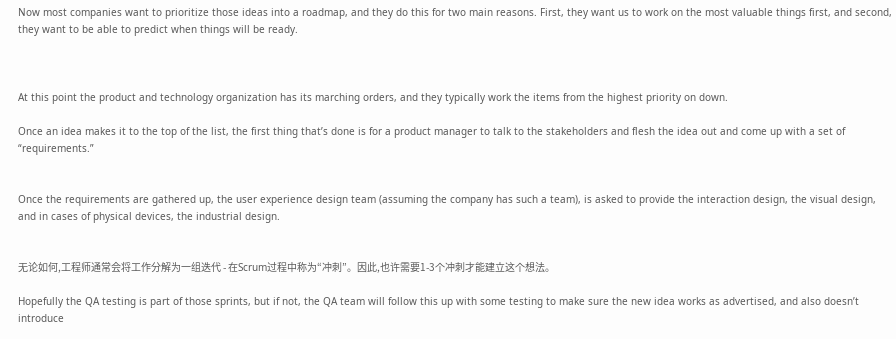Now most companies want to prioritize those ideas into a roadmap, and they do this for two main reasons. First, they want us to work on the most valuable things first, and second, they want to be able to predict when things will be ready.



At this point the product and technology organization has its marching orders, and they typically work the items from the highest priority on down.

Once an idea makes it to the top of the list, the first thing that’s done is for a product manager to talk to the stakeholders and flesh the idea out and come up with a set of “requirements.”


Once the requirements are gathered up, the user experience design team (assuming the company has such a team), is asked to provide the interaction design, the visual design, and in cases of physical devices, the industrial design.


无论如何,工程师通常会将工作分解为一组迭代 - 在Scrum过程中称为“冲刺”。因此,也许需要1-3个冲刺才能建立这个想法。

Hopefully the QA testing is part of those sprints, but if not, the QA team will follow this up with some testing to make sure the new idea works as advertised, and also doesn’t introduce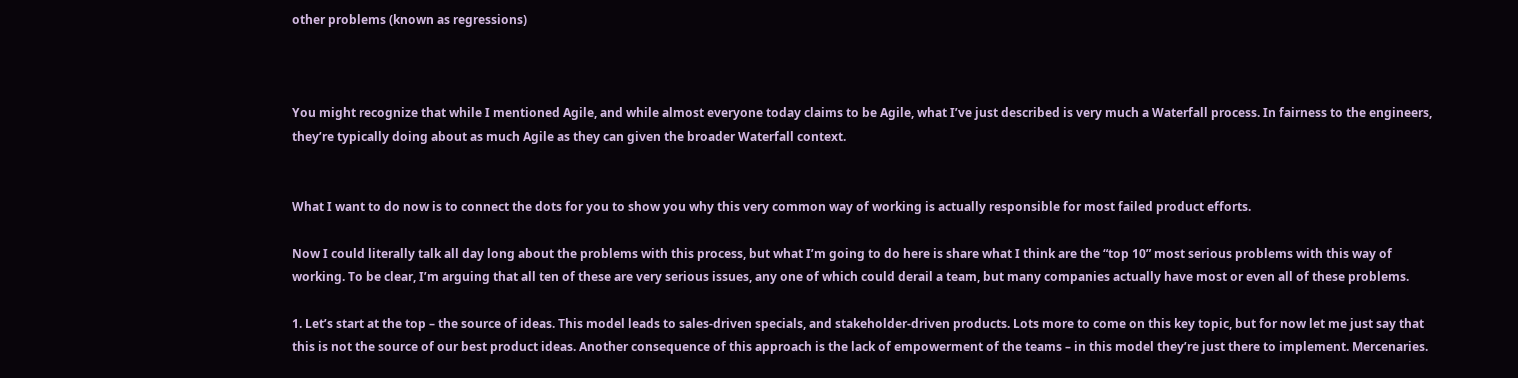other problems (known as regressions)



You might recognize that while I mentioned Agile, and while almost everyone today claims to be Agile, what I’ve just described is very much a Waterfall process. In fairness to the engineers, they’re typically doing about as much Agile as they can given the broader Waterfall context.


What I want to do now is to connect the dots for you to show you why this very common way of working is actually responsible for most failed product efforts.

Now I could literally talk all day long about the problems with this process, but what I’m going to do here is share what I think are the “top 10” most serious problems with this way of working. To be clear, I’m arguing that all ten of these are very serious issues, any one of which could derail a team, but many companies actually have most or even all of these problems.

1. Let’s start at the top – the source of ideas. This model leads to sales-driven specials, and stakeholder-driven products. Lots more to come on this key topic, but for now let me just say that this is not the source of our best product ideas. Another consequence of this approach is the lack of empowerment of the teams – in this model they’re just there to implement. Mercenaries.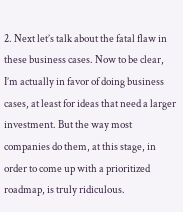2. Next let’s talk about the fatal flaw in these business cases. Now to be clear, I’m actually in favor of doing business cases, at least for ideas that need a larger investment. But the way most companies do them, at this stage, in order to come up with a prioritized roadmap, is truly ridiculous.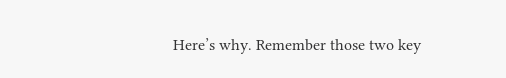Here’s why. Remember those two key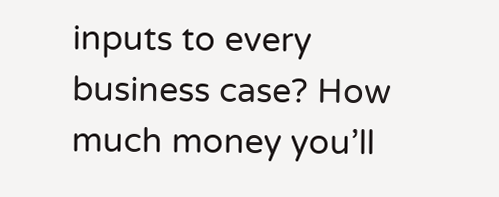inputs to every business case? How much money you’ll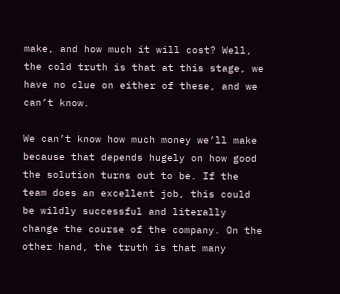make, and how much it will cost? Well, the cold truth is that at this stage, we have no clue on either of these, and we can’t know.

We can’t know how much money we’ll make because that depends hugely on how good the solution turns out to be. If the team does an excellent job, this could be wildly successful and literally change the course of the company. On the other hand, the truth is that many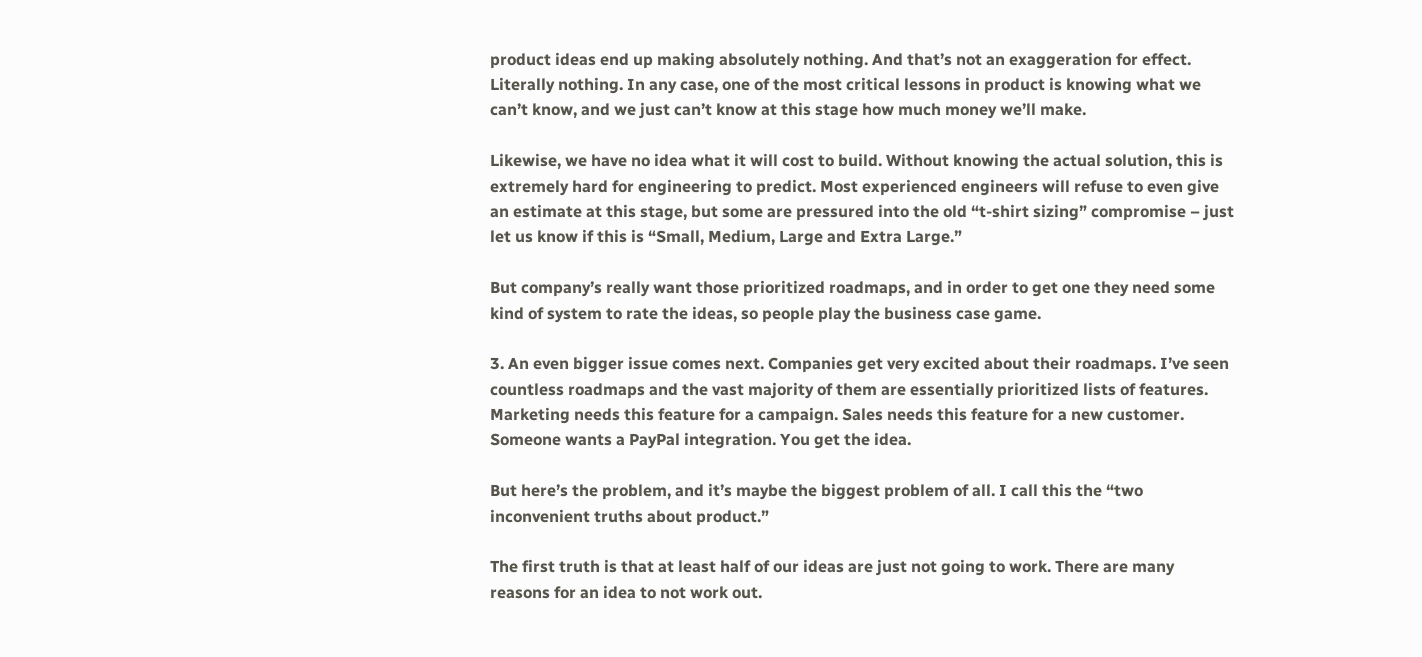product ideas end up making absolutely nothing. And that’s not an exaggeration for effect. Literally nothing. In any case, one of the most critical lessons in product is knowing what we can’t know, and we just can’t know at this stage how much money we’ll make.

Likewise, we have no idea what it will cost to build. Without knowing the actual solution, this is extremely hard for engineering to predict. Most experienced engineers will refuse to even give an estimate at this stage, but some are pressured into the old “t-shirt sizing” compromise – just let us know if this is “Small, Medium, Large and Extra Large.”

But company’s really want those prioritized roadmaps, and in order to get one they need some kind of system to rate the ideas, so people play the business case game.

3. An even bigger issue comes next. Companies get very excited about their roadmaps. I’ve seen countless roadmaps and the vast majority of them are essentially prioritized lists of features. Marketing needs this feature for a campaign. Sales needs this feature for a new customer. Someone wants a PayPal integration. You get the idea.

But here’s the problem, and it’s maybe the biggest problem of all. I call this the “two inconvenient truths about product.”

The first truth is that at least half of our ideas are just not going to work. There are many reasons for an idea to not work out.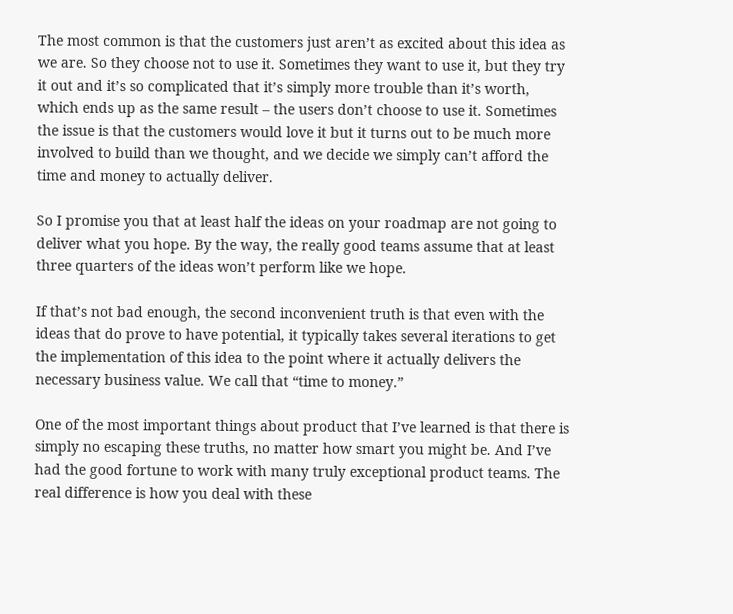The most common is that the customers just aren’t as excited about this idea as we are. So they choose not to use it. Sometimes they want to use it, but they try it out and it’s so complicated that it’s simply more trouble than it’s worth, which ends up as the same result – the users don’t choose to use it. Sometimes the issue is that the customers would love it but it turns out to be much more involved to build than we thought, and we decide we simply can’t afford the time and money to actually deliver.

So I promise you that at least half the ideas on your roadmap are not going to deliver what you hope. By the way, the really good teams assume that at least three quarters of the ideas won’t perform like we hope.

If that’s not bad enough, the second inconvenient truth is that even with the ideas that do prove to have potential, it typically takes several iterations to get the implementation of this idea to the point where it actually delivers the necessary business value. We call that “time to money.”

One of the most important things about product that I’ve learned is that there is simply no escaping these truths, no matter how smart you might be. And I’ve had the good fortune to work with many truly exceptional product teams. The real difference is how you deal with these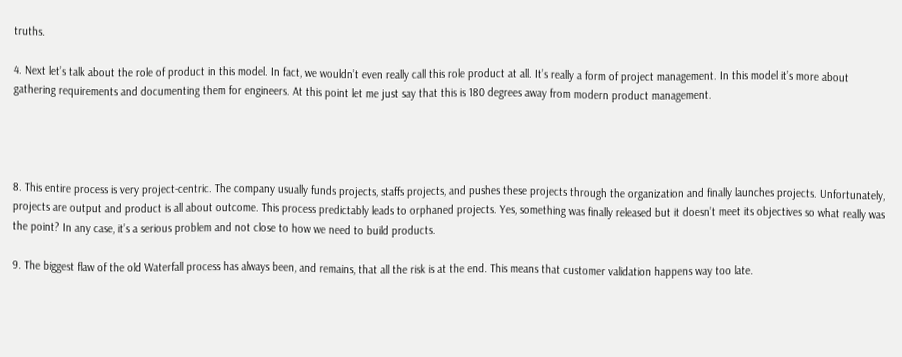truths.

4. Next let’s talk about the role of product in this model. In fact, we wouldn’t even really call this role product at all. It’s really a form of project management. In this model it’s more about gathering requirements and documenting them for engineers. At this point let me just say that this is 180 degrees away from modern product management.




8. This entire process is very project-centric. The company usually funds projects, staffs projects, and pushes these projects through the organization and finally launches projects. Unfortunately, projects are output and product is all about outcome. This process predictably leads to orphaned projects. Yes, something was finally released but it doesn’t meet its objectives so what really was the point? In any case, it’s a serious problem and not close to how we need to build products.

9. The biggest flaw of the old Waterfall process has always been, and remains, that all the risk is at the end. This means that customer validation happens way too late.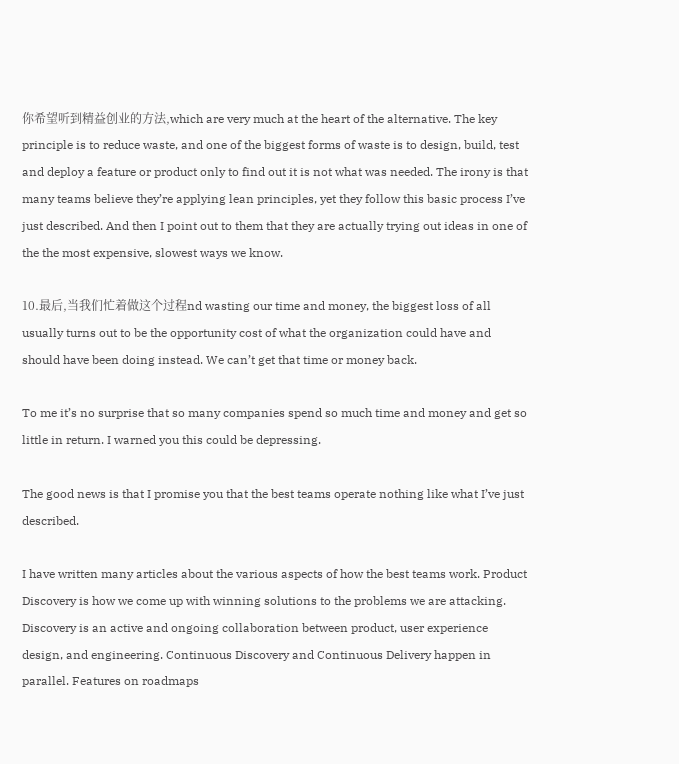你希望听到精益创业的方法,which are very much at the heart of the alternative. The key principle is to reduce waste, and one of the biggest forms of waste is to design, build, test and deploy a feature or product only to find out it is not what was needed. The irony is that many teams believe they’re applying lean principles, yet they follow this basic process I’ve just described. And then I point out to them that they are actually trying out ideas in one of the the most expensive, slowest ways we know.

10.最后,当我们忙着做这个过程nd wasting our time and money, the biggest loss of all usually turns out to be the opportunity cost of what the organization could have and should have been doing instead. We can’t get that time or money back.

To me it’s no surprise that so many companies spend so much time and money and get so little in return. I warned you this could be depressing.

The good news is that I promise you that the best teams operate nothing like what I’ve just described.

I have written many articles about the various aspects of how the best teams work. Product Discovery is how we come up with winning solutions to the problems we are attacking. Discovery is an active and ongoing collaboration between product, user experience design, and engineering. Continuous Discovery and Continuous Delivery happen in parallel. Features on roadmaps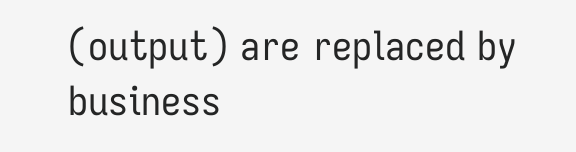(output) are replaced by business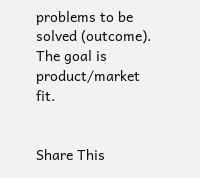problems to be solved (outcome). The goal is product/market fit.


Share This